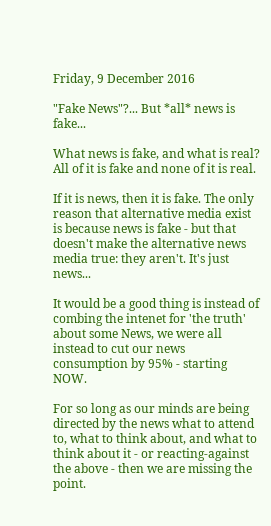Friday, 9 December 2016

"Fake News"?... But *all* news is fake...

What news is fake, and what is real? All of it is fake and none of it is real.

If it is news, then it is fake. The only reason that alternative media exist is because news is fake - but that doesn't make the alternative news media true: they aren't. It's just news...

It would be a good thing is instead of combing the intenet for 'the truth' about some News, we were all instead to cut our news consumption by 95% - starting NOW.

For so long as our minds are being directed by the news what to attend to, what to think about, and what to think about it - or reacting-against the above - then we are missing the point.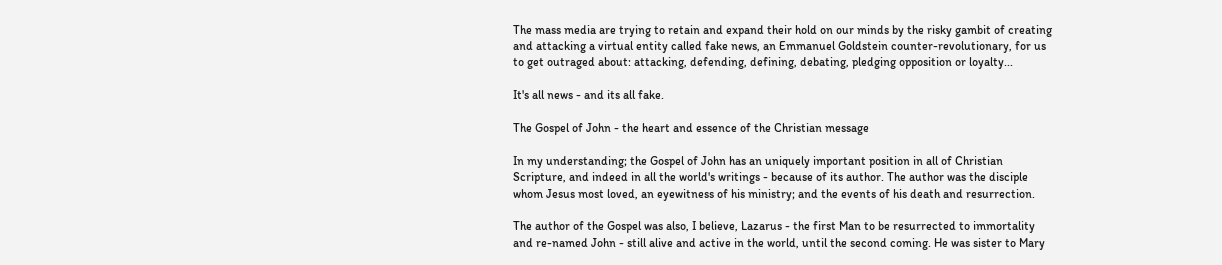The mass media are trying to retain and expand their hold on our minds by the risky gambit of creating and attacking a virtual entity called fake news, an Emmanuel Goldstein counter-revolutionary, for us to get outraged about: attacking, defending, defining, debating, pledging opposition or loyalty...

It's all news - and its all fake.

The Gospel of John - the heart and essence of the Christian message

In my understanding; the Gospel of John has an uniquely important position in all of Christian Scripture, and indeed in all the world's writings - because of its author. The author was the disciple whom Jesus most loved, an eyewitness of his ministry; and the events of his death and resurrection.

The author of the Gospel was also, I believe, Lazarus - the first Man to be resurrected to immortality and re-named John - still alive and active in the world, until the second coming. He was sister to Mary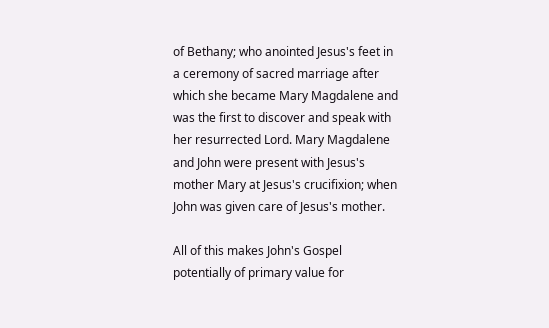of Bethany; who anointed Jesus's feet in a ceremony of sacred marriage after which she became Mary Magdalene and was the first to discover and speak with her resurrected Lord. Mary Magdalene and John were present with Jesus's mother Mary at Jesus's crucifixion; when John was given care of Jesus's mother.

All of this makes John's Gospel potentially of primary value for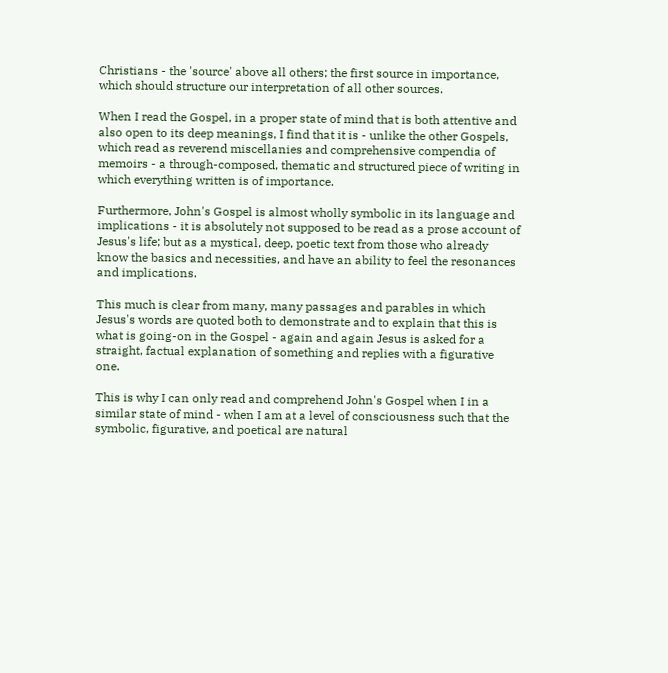Christians - the 'source' above all others; the first source in importance, which should structure our interpretation of all other sources.

When I read the Gospel, in a proper state of mind that is both attentive and also open to its deep meanings, I find that it is - unlike the other Gospels, which read as reverend miscellanies and comprehensive compendia of memoirs - a through-composed, thematic and structured piece of writing in which everything written is of importance.

Furthermore, John's Gospel is almost wholly symbolic in its language and implications - it is absolutely not supposed to be read as a prose account of Jesus's life; but as a mystical, deep, poetic text from those who already know the basics and necessities, and have an ability to feel the resonances and implications.

This much is clear from many, many passages and parables in which Jesus's words are quoted both to demonstrate and to explain that this is what is going-on in the Gospel - again and again Jesus is asked for a straight, factual explanation of something and replies with a figurative one.

This is why I can only read and comprehend John's Gospel when I in a similar state of mind - when I am at a level of consciousness such that the symbolic, figurative, and poetical are natural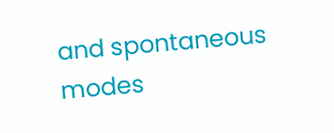and spontaneous modes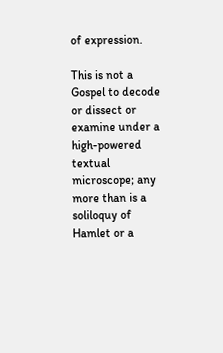of expression.

This is not a Gospel to decode or dissect or examine under a high-powered textual microscope; any more than is a soliloquy of Hamlet or a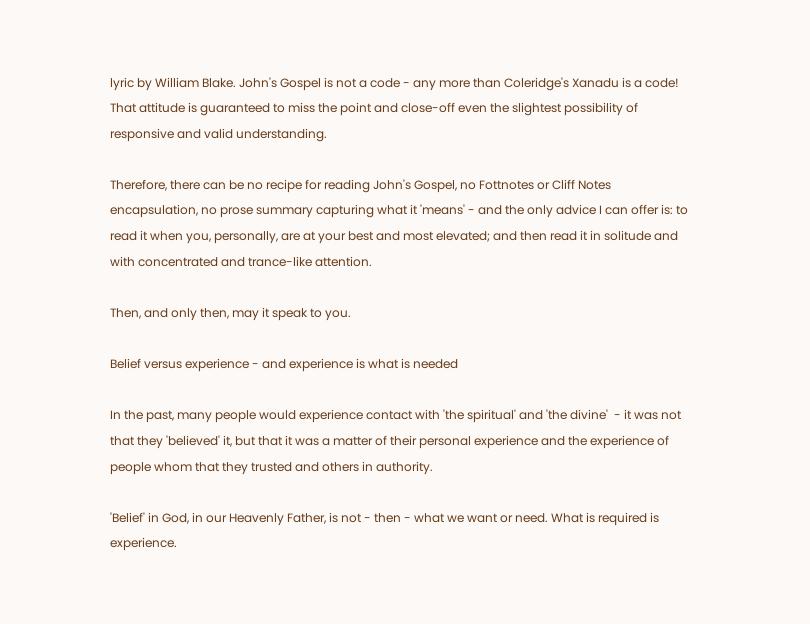lyric by William Blake. John's Gospel is not a code - any more than Coleridge's Xanadu is a code! That attitude is guaranteed to miss the point and close-off even the slightest possibility of responsive and valid understanding.

Therefore, there can be no recipe for reading John's Gospel, no Fottnotes or Cliff Notes encapsulation, no prose summary capturing what it 'means' - and the only advice I can offer is: to read it when you, personally, are at your best and most elevated; and then read it in solitude and with concentrated and trance-like attention.

Then, and only then, may it speak to you.

Belief versus experience - and experience is what is needed

In the past, many people would experience contact with 'the spiritual' and 'the divine'  - it was not that they 'believed' it, but that it was a matter of their personal experience and the experience of people whom that they trusted and others in authority.

'Belief' in God, in our Heavenly Father, is not - then - what we want or need. What is required is experience.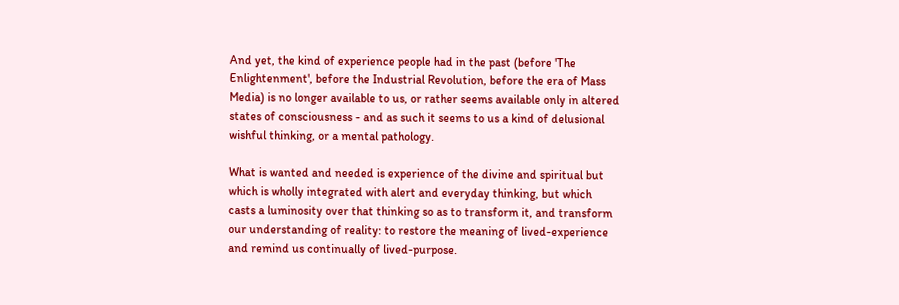And yet, the kind of experience people had in the past (before 'The Enlightenment', before the Industrial Revolution, before the era of Mass Media) is no longer available to us, or rather seems available only in altered states of consciousness - and as such it seems to us a kind of delusional wishful thinking, or a mental pathology.

What is wanted and needed is experience of the divine and spiritual but which is wholly integrated with alert and everyday thinking, but which casts a luminosity over that thinking so as to transform it, and transform our understanding of reality: to restore the meaning of lived-experience and remind us continually of lived-purpose.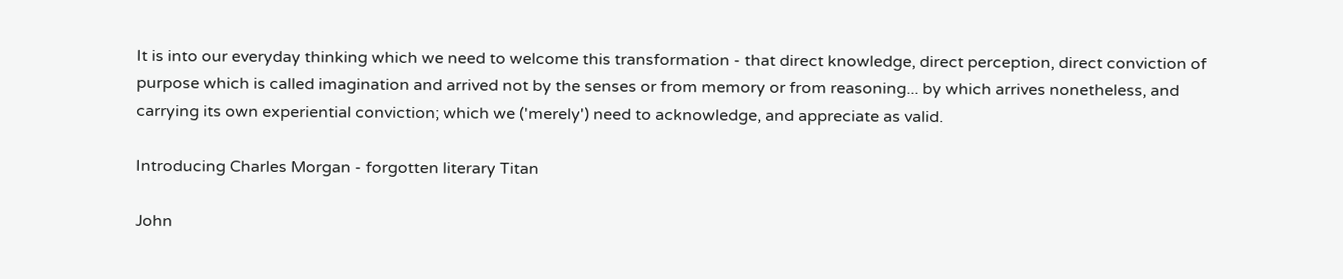It is into our everyday thinking which we need to welcome this transformation - that direct knowledge, direct perception, direct conviction of purpose which is called imagination and arrived not by the senses or from memory or from reasoning... by which arrives nonetheless, and carrying its own experiential conviction; which we ('merely') need to acknowledge, and appreciate as valid.

Introducing Charles Morgan - forgotten literary Titan

John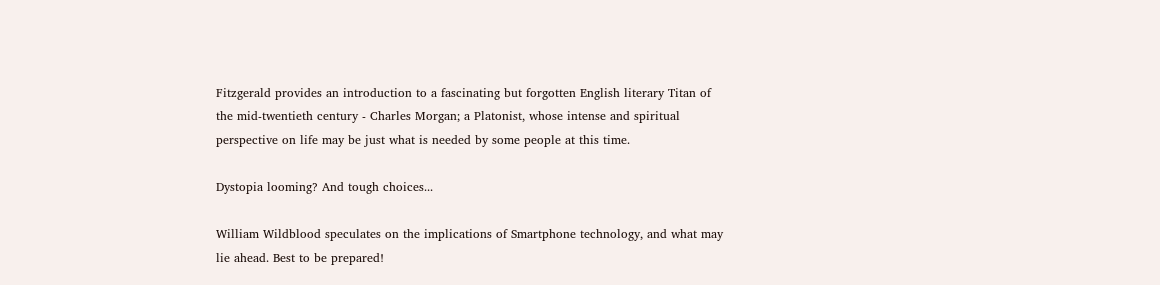Fitzgerald provides an introduction to a fascinating but forgotten English literary Titan of the mid-twentieth century - Charles Morgan; a Platonist, whose intense and spiritual perspective on life may be just what is needed by some people at this time.

Dystopia looming? And tough choices...

William Wildblood speculates on the implications of Smartphone technology, and what may lie ahead. Best to be prepared!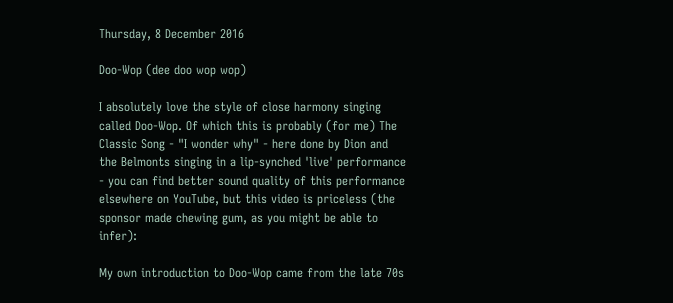Thursday, 8 December 2016

Doo-Wop (dee doo wop wop)

I absolutely love the style of close harmony singing called Doo-Wop. Of which this is probably (for me) The Classic Song - "I wonder why" - here done by Dion and the Belmonts singing in a lip-synched 'live' performance - you can find better sound quality of this performance elsewhere on YouTube, but this video is priceless (the sponsor made chewing gum, as you might be able to infer):

My own introduction to Doo-Wop came from the late 70s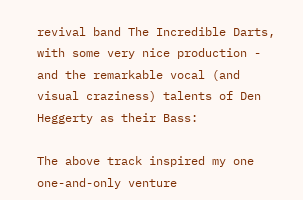revival band The Incredible Darts, with some very nice production - and the remarkable vocal (and visual craziness) talents of Den Heggerty as their Bass:

The above track inspired my one one-and-only venture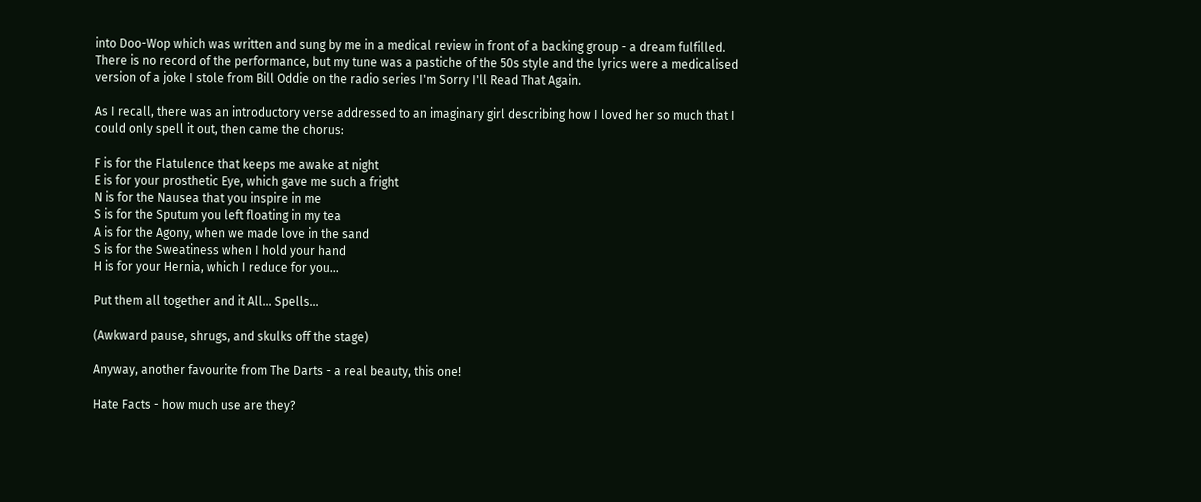into Doo-Wop which was written and sung by me in a medical review in front of a backing group - a dream fulfilled. There is no record of the performance, but my tune was a pastiche of the 50s style and the lyrics were a medicalised version of a joke I stole from Bill Oddie on the radio series I'm Sorry I'll Read That Again.

As I recall, there was an introductory verse addressed to an imaginary girl describing how I loved her so much that I could only spell it out, then came the chorus:

F is for the Flatulence that keeps me awake at night
E is for your prosthetic Eye, which gave me such a fright
N is for the Nausea that you inspire in me
S is for the Sputum you left floating in my tea
A is for the Agony, when we made love in the sand
S is for the Sweatiness when I hold your hand
H is for your Hernia, which I reduce for you...

Put them all together and it All... Spells...

(Awkward pause, shrugs, and skulks off the stage)

Anyway, another favourite from The Darts - a real beauty, this one!

Hate Facts - how much use are they?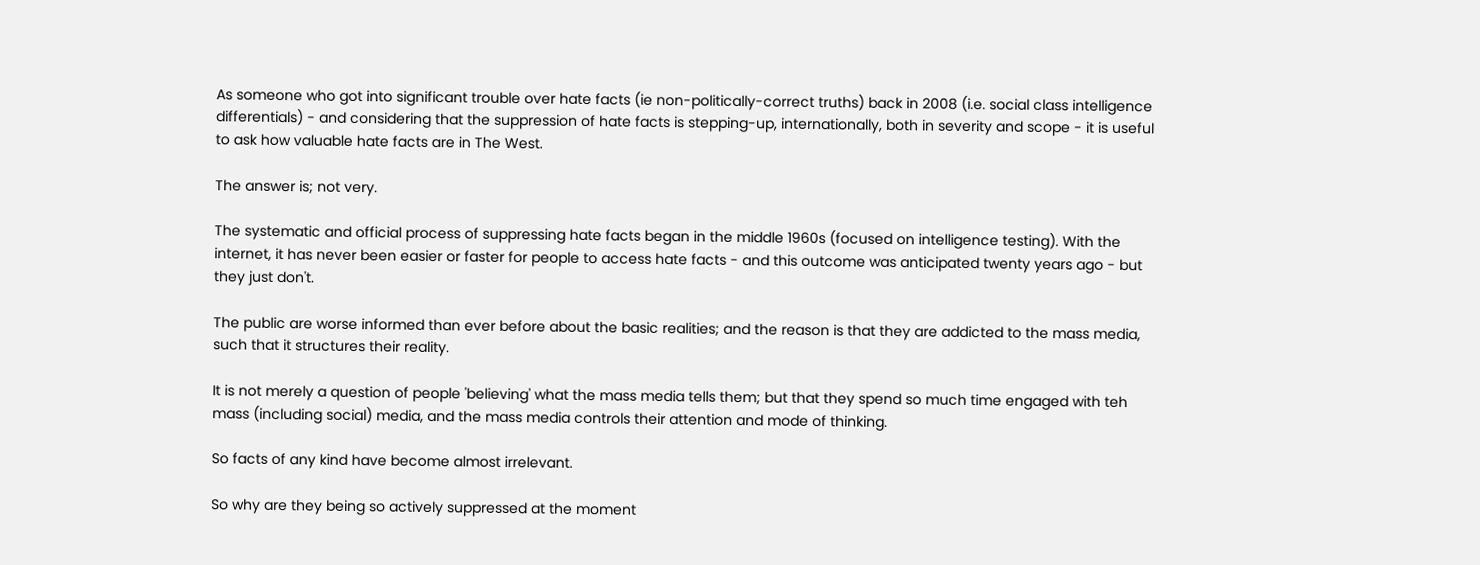As someone who got into significant trouble over hate facts (ie non-politically-correct truths) back in 2008 (i.e. social class intelligence differentials) - and considering that the suppression of hate facts is stepping-up, internationally, both in severity and scope - it is useful to ask how valuable hate facts are in The West.

The answer is; not very.

The systematic and official process of suppressing hate facts began in the middle 1960s (focused on intelligence testing). With the internet, it has never been easier or faster for people to access hate facts - and this outcome was anticipated twenty years ago - but they just don't.

The public are worse informed than ever before about the basic realities; and the reason is that they are addicted to the mass media, such that it structures their reality.

It is not merely a question of people 'believing' what the mass media tells them; but that they spend so much time engaged with teh mass (including social) media, and the mass media controls their attention and mode of thinking.

So facts of any kind have become almost irrelevant.

So why are they being so actively suppressed at the moment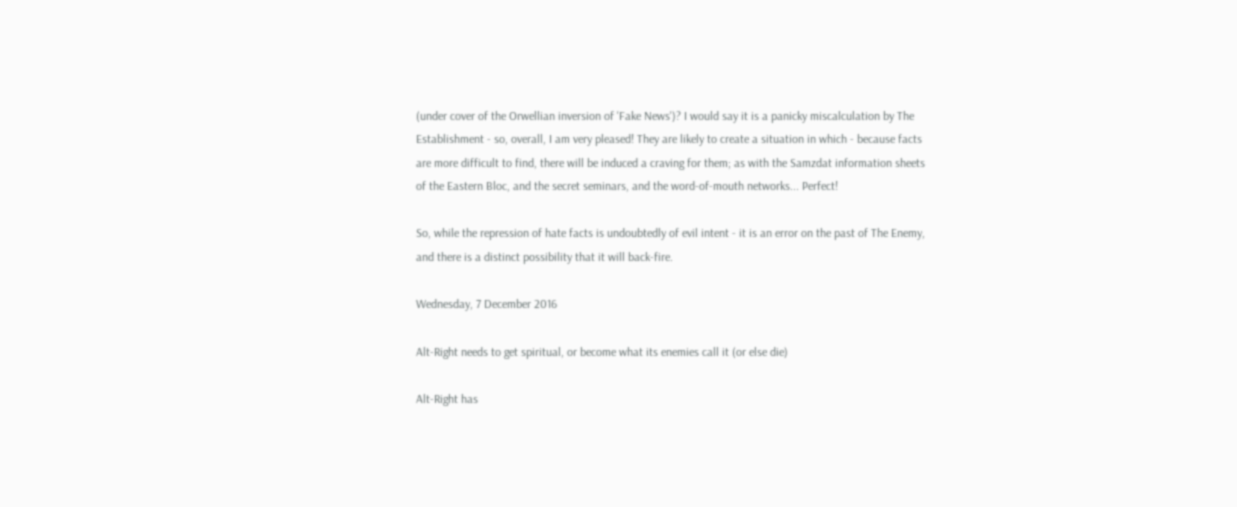(under cover of the Orwellian inversion of 'Fake News')? I would say it is a panicky miscalculation by The Establishment - so, overall, I am very pleased! They are likely to create a situation in which - because facts are more difficult to find, there will be induced a craving for them; as with the Samzdat information sheets of the Eastern Bloc, and the secret seminars, and the word-of-mouth networks... Perfect!

So, while the repression of hate facts is undoubtedly of evil intent - it is an error on the past of The Enemy, and there is a distinct possibility that it will back-fire.

Wednesday, 7 December 2016

Alt-Right needs to get spiritual, or become what its enemies call it (or else die)

Alt-Right has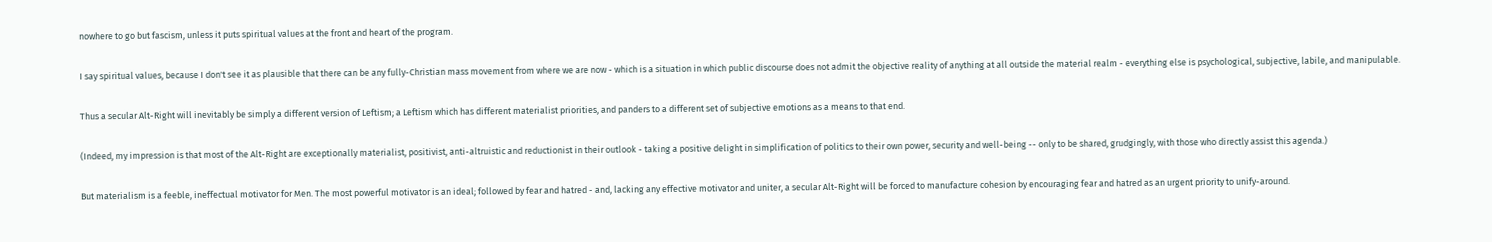nowhere to go but fascism, unless it puts spiritual values at the front and heart of the program.

I say spiritual values, because I don't see it as plausible that there can be any fully-Christian mass movement from where we are now - which is a situation in which public discourse does not admit the objective reality of anything at all outside the material realm - everything else is psychological, subjective, labile, and manipulable.

Thus a secular Alt-Right will inevitably be simply a different version of Leftism; a Leftism which has different materialist priorities, and panders to a different set of subjective emotions as a means to that end.

(Indeed, my impression is that most of the Alt-Right are exceptionally materialist, positivist, anti-altruistic and reductionist in their outlook - taking a positive delight in simplification of politics to their own power, security and well-being -- only to be shared, grudgingly, with those who directly assist this agenda.)

But materialism is a feeble, ineffectual motivator for Men. The most powerful motivator is an ideal; followed by fear and hatred - and, lacking any effective motivator and uniter, a secular Alt-Right will be forced to manufacture cohesion by encouraging fear and hatred as an urgent priority to unify-around.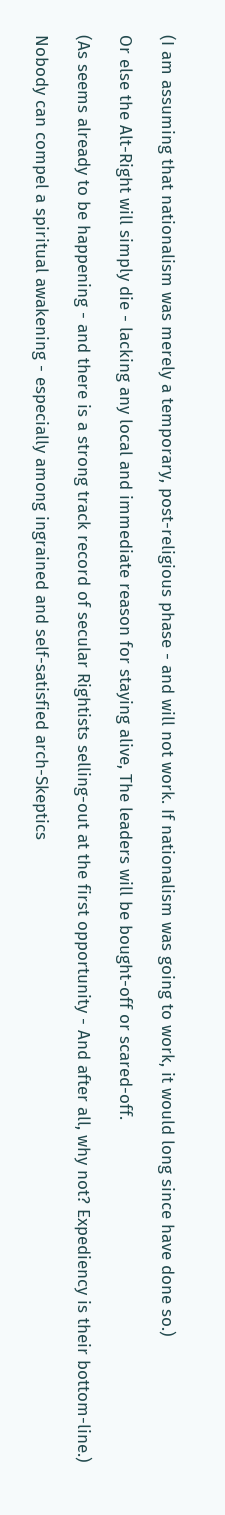(I am assuming that nationalism was merely a temporary, post-religious phase - and will not work. If nationalism was going to work, it would long since have done so.)

Or else the Alt-Right will simply die - lacking any local and immediate reason for staying alive, The leaders will be bought-off or scared-off.

(As seems already to be happening - and there is a strong track record of secular Rightists selling-out at the first opportunity - And after all, why not? Expediency is their bottom-line.)

Nobody can compel a spiritual awakening - especially among ingrained and self-satisfied arch-Skeptics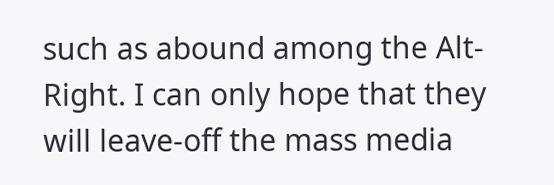such as abound among the Alt-Right. I can only hope that they will leave-off the mass media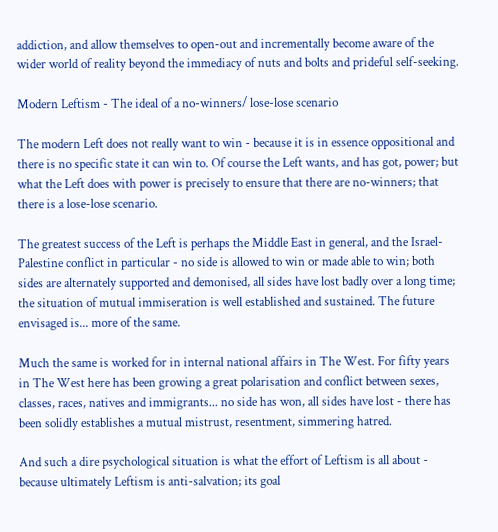addiction, and allow themselves to open-out and incrementally become aware of the wider world of reality beyond the immediacy of nuts and bolts and prideful self-seeking.

Modern Leftism - The ideal of a no-winners/ lose-lose scenario

The modern Left does not really want to win - because it is in essence oppositional and there is no specific state it can win to. Of course the Left wants, and has got, power; but what the Left does with power is precisely to ensure that there are no-winners; that there is a lose-lose scenario.

The greatest success of the Left is perhaps the Middle East in general, and the Israel-Palestine conflict in particular - no side is allowed to win or made able to win; both sides are alternately supported and demonised, all sides have lost badly over a long time; the situation of mutual immiseration is well established and sustained. The future envisaged is... more of the same.

Much the same is worked for in internal national affairs in The West. For fifty years in The West here has been growing a great polarisation and conflict between sexes, classes, races, natives and immigrants... no side has won, all sides have lost - there has been solidly establishes a mutual mistrust, resentment, simmering hatred.

And such a dire psychological situation is what the effort of Leftism is all about - because ultimately Leftism is anti-salvation; its goal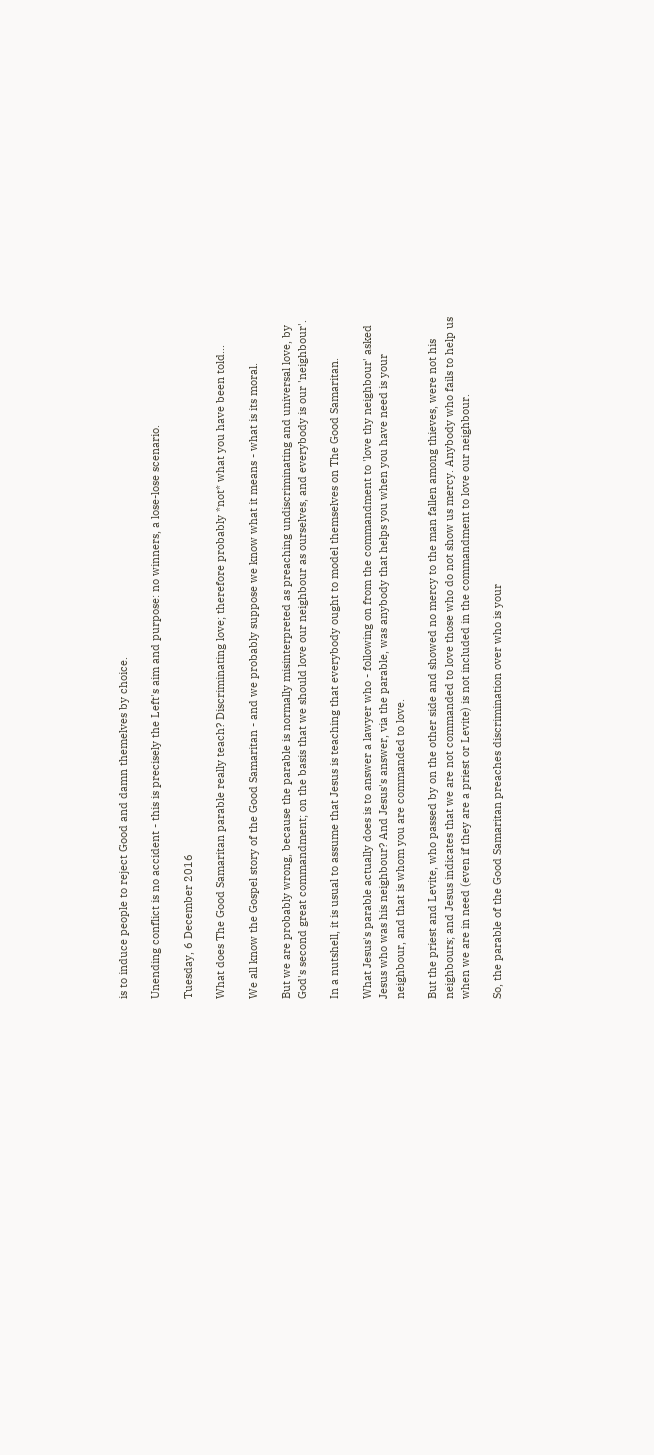is to induce people to reject Good and damn themelves by choice.

Unending conflict is no accident - this is precisely the Left's aim and purpose: no winners, a lose-lose scenario.

Tuesday, 6 December 2016

What does The Good Samaritan parable really teach? Discriminating love; therefore probably *not* what you have been told...

We all know the Gospel story of the Good Samaritan - and we probably suppose we know what it means - what is its moral.

But we are probably wrong, because the parable is normally misinterpreted as preaching undiscriminating and universal love, by God's second great commandment; on the basis that we should love our neighbour as ourselves, and everybody is our 'neighbour'.

In a nutshell, it is usual to assume that Jesus is teaching that everybody ought to model themselves on The Good Samaritan.

What Jesus's parable actually does is to answer a lawyer who - following on from the commandment to 'love thy neighbour' asked Jesus who was his neighbour? And Jesus's answer, via the parable, was anybody that helps you when you have need is your neighbour, and that is whom you are commanded to love.

But the priest and Levite, who passed by on the other side and showed no mercy to the man fallen among thieves, were not his neighbours; and Jesus indicates that we are not commanded to love those who do not show us mercy. Anybody who fails to help us when we are in need (even if they are a priest or Levite) is not included in the commandment to love our neighbour.

So, the parable of the Good Samaritan preaches discrimination over who is your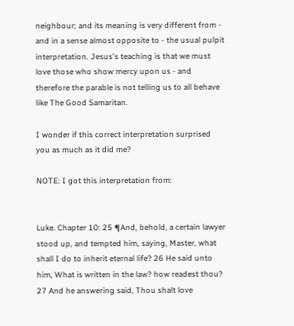neighbour; and its meaning is very different from - and in a sense almost opposite to - the usual pulpit interpretation. Jesus's teaching is that we must love those who show mercy upon us - and therefore the parable is not telling us to all behave like The Good Samaritan.

I wonder if this correct interpretation surprised you as much as it did me?

NOTE: I got this interpretation from:


Luke. Chapter 10: 25 ¶And, behold, a certain lawyer stood up, and tempted him, saying, Master, what shall I do to inherit eternal life? 26 He said unto him, What is written in the law? how readest thou? 27 And he answering said, Thou shalt love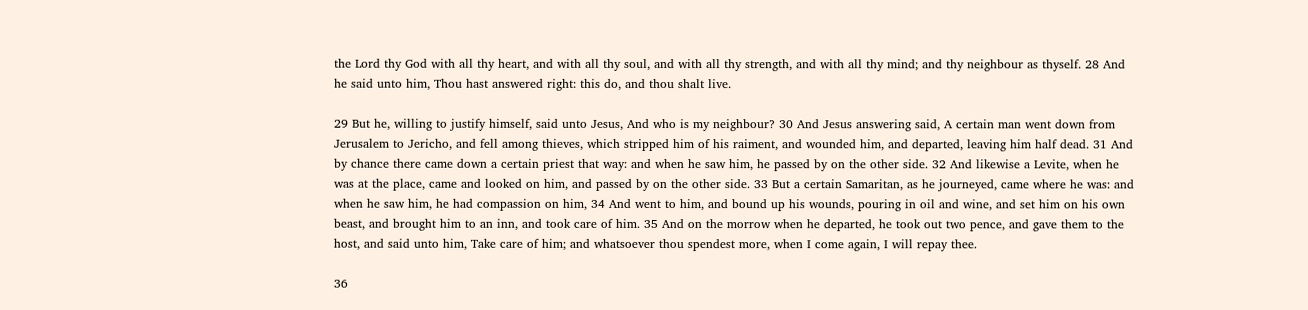the Lord thy God with all thy heart, and with all thy soul, and with all thy strength, and with all thy mind; and thy neighbour as thyself. 28 And he said unto him, Thou hast answered right: this do, and thou shalt live.

29 But he, willing to justify himself, said unto Jesus, And who is my neighbour? 30 And Jesus answering said, A certain man went down from Jerusalem to Jericho, and fell among thieves, which stripped him of his raiment, and wounded him, and departed, leaving him half dead. 31 And by chance there came down a certain priest that way: and when he saw him, he passed by on the other side. 32 And likewise a Levite, when he was at the place, came and looked on him, and passed by on the other side. 33 But a certain Samaritan, as he journeyed, came where he was: and when he saw him, he had compassion on him, 34 And went to him, and bound up his wounds, pouring in oil and wine, and set him on his own beast, and brought him to an inn, and took care of him. 35 And on the morrow when he departed, he took out two pence, and gave them to the host, and said unto him, Take care of him; and whatsoever thou spendest more, when I come again, I will repay thee.

36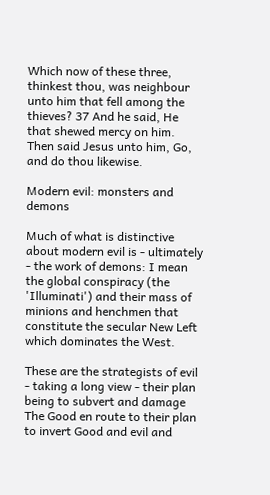Which now of these three, thinkest thou, was neighbour unto him that fell among the thieves? 37 And he said, He that shewed mercy on him. Then said Jesus unto him, Go, and do thou likewise.

Modern evil: monsters and demons

Much of what is distinctive about modern evil is - ultimately - the work of demons: I mean the global conspiracy (the 'Illuminati') and their mass of minions and henchmen that constitute the secular New Left which dominates the West.

These are the strategists of evil - taking a long view - their plan being to subvert and damage The Good en route to their plan to invert Good and evil and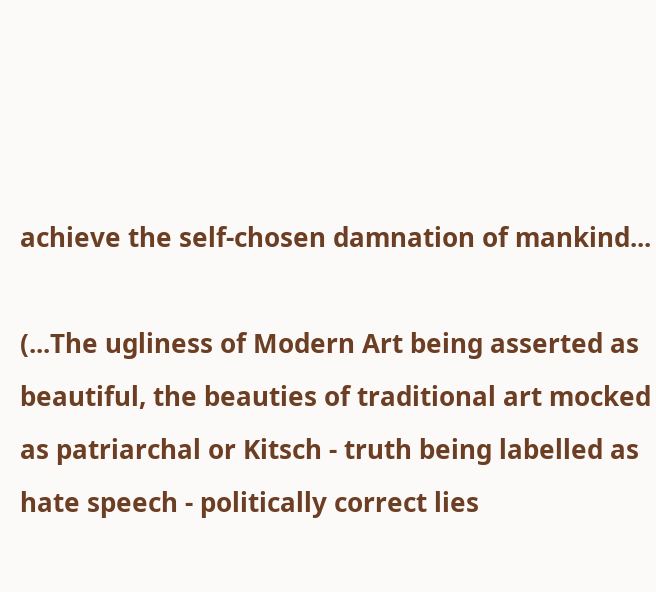achieve the self-chosen damnation of mankind...

(...The ugliness of Modern Art being asserted as beautiful, the beauties of traditional art mocked as patriarchal or Kitsch - truth being labelled as hate speech - politically correct lies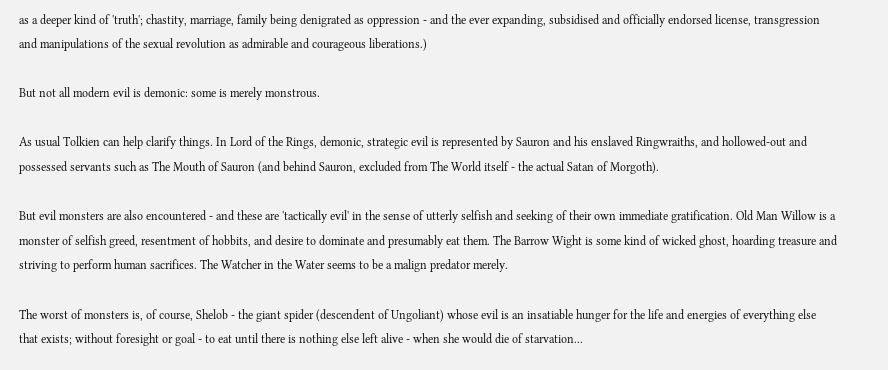as a deeper kind of 'truth'; chastity, marriage, family being denigrated as oppression - and the ever expanding, subsidised and officially endorsed license, transgression and manipulations of the sexual revolution as admirable and courageous liberations.)

But not all modern evil is demonic: some is merely monstrous.

As usual Tolkien can help clarify things. In Lord of the Rings, demonic, strategic evil is represented by Sauron and his enslaved Ringwraiths, and hollowed-out and possessed servants such as The Mouth of Sauron (and behind Sauron, excluded from The World itself - the actual Satan of Morgoth).

But evil monsters are also encountered - and these are 'tactically evil' in the sense of utterly selfish and seeking of their own immediate gratification. Old Man Willow is a monster of selfish greed, resentment of hobbits, and desire to dominate and presumably eat them. The Barrow Wight is some kind of wicked ghost, hoarding treasure and striving to perform human sacrifices. The Watcher in the Water seems to be a malign predator merely.

The worst of monsters is, of course, Shelob - the giant spider (descendent of Ungoliant) whose evil is an insatiable hunger for the life and energies of everything else that exists; without foresight or goal - to eat until there is nothing else left alive - when she would die of starvation...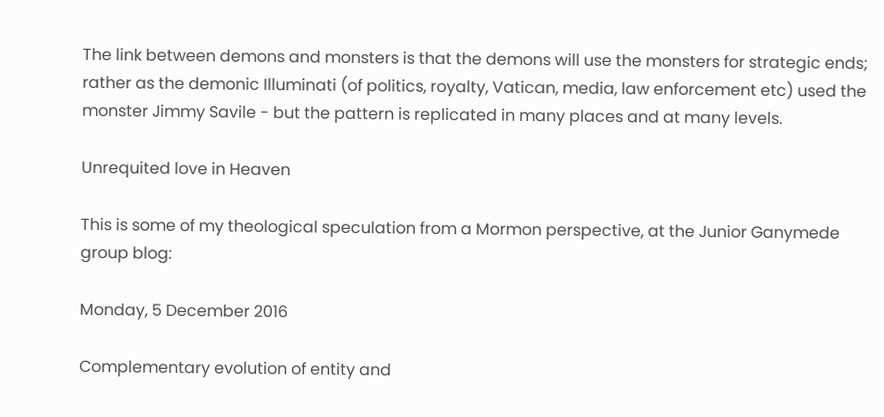The link between demons and monsters is that the demons will use the monsters for strategic ends; rather as the demonic Illuminati (of politics, royalty, Vatican, media, law enforcement etc) used the monster Jimmy Savile - but the pattern is replicated in many places and at many levels.

Unrequited love in Heaven

This is some of my theological speculation from a Mormon perspective, at the Junior Ganymede group blog:

Monday, 5 December 2016

Complementary evolution of entity and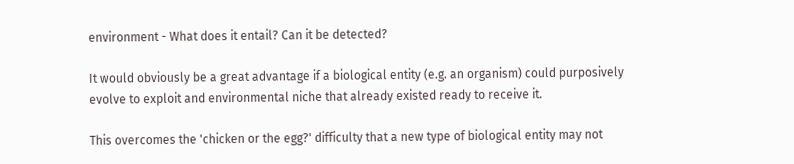environment - What does it entail? Can it be detected?

It would obviously be a great advantage if a biological entity (e.g. an organism) could purposively evolve to exploit and environmental niche that already existed ready to receive it.

This overcomes the 'chicken or the egg?' difficulty that a new type of biological entity may not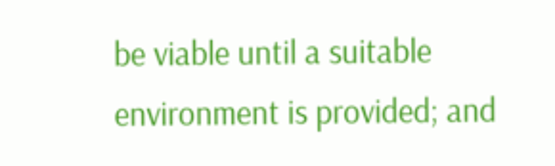be viable until a suitable environment is provided; and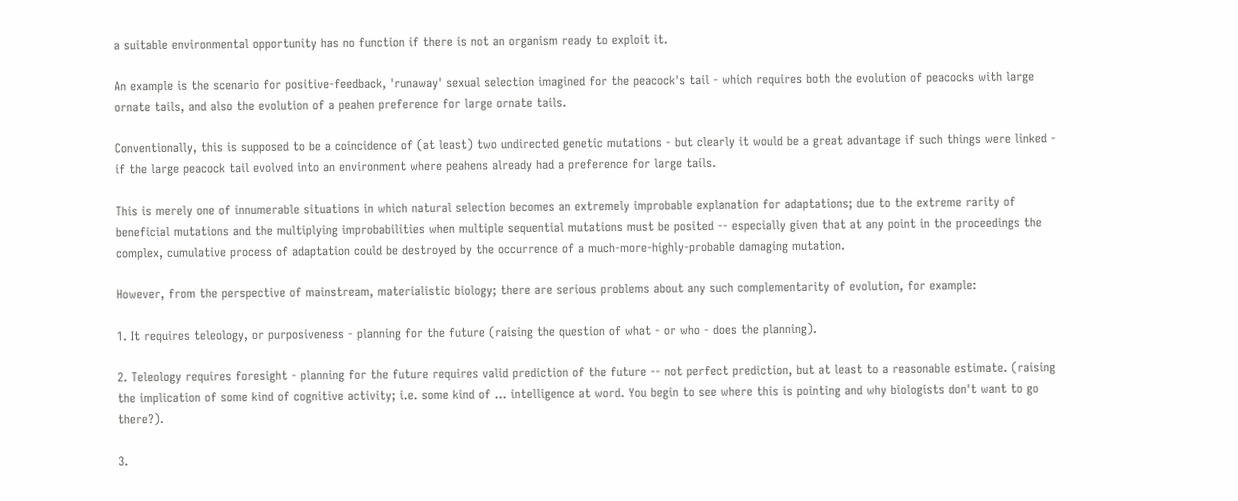a suitable environmental opportunity has no function if there is not an organism ready to exploit it.

An example is the scenario for positive-feedback, 'runaway' sexual selection imagined for the peacock's tail - which requires both the evolution of peacocks with large ornate tails, and also the evolution of a peahen preference for large ornate tails.

Conventionally, this is supposed to be a coincidence of (at least) two undirected genetic mutations - but clearly it would be a great advantage if such things were linked - if the large peacock tail evolved into an environment where peahens already had a preference for large tails.

This is merely one of innumerable situations in which natural selection becomes an extremely improbable explanation for adaptations; due to the extreme rarity of beneficial mutations and the multiplying improbabilities when multiple sequential mutations must be posited -- especially given that at any point in the proceedings the complex, cumulative process of adaptation could be destroyed by the occurrence of a much-more-highly-probable damaging mutation.

However, from the perspective of mainstream, materialistic biology; there are serious problems about any such complementarity of evolution, for example:

1. It requires teleology, or purposiveness - planning for the future (raising the question of what - or who - does the planning).

2. Teleology requires foresight - planning for the future requires valid prediction of the future -- not perfect prediction, but at least to a reasonable estimate. (raising the implication of some kind of cognitive activity; i.e. some kind of ... intelligence at word. You begin to see where this is pointing and why biologists don't want to go there?).

3.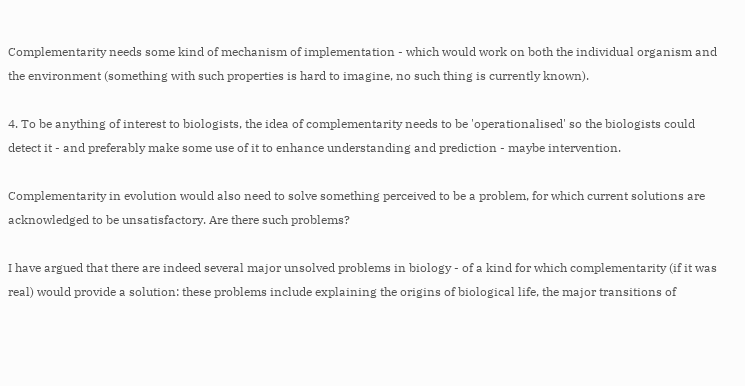Complementarity needs some kind of mechanism of implementation - which would work on both the individual organism and the environment (something with such properties is hard to imagine, no such thing is currently known).

4. To be anything of interest to biologists, the idea of complementarity needs to be 'operationalised' so the biologists could detect it - and preferably make some use of it to enhance understanding and prediction - maybe intervention.

Complementarity in evolution would also need to solve something perceived to be a problem, for which current solutions are acknowledged to be unsatisfactory. Are there such problems?

I have argued that there are indeed several major unsolved problems in biology - of a kind for which complementarity (if it was real) would provide a solution: these problems include explaining the origins of biological life, the major transitions of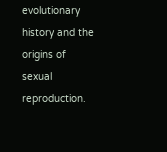evolutionary history and the origins of sexual reproduction.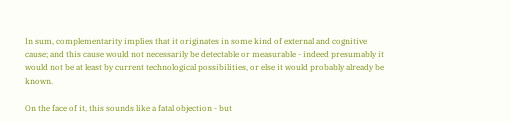In sum, complementarity implies that it originates in some kind of external and cognitive cause; and this cause would not necessarily be detectable or measurable - indeed presumably it would not be at least by current technological possibilities, or else it would probably already be known.

On the face of it, this sounds like a fatal objection - but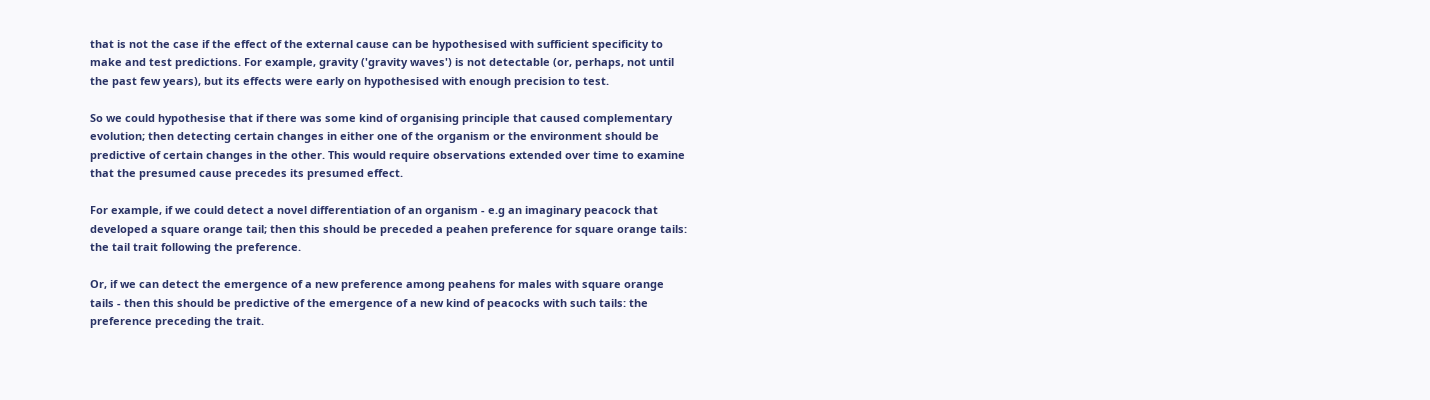that is not the case if the effect of the external cause can be hypothesised with sufficient specificity to make and test predictions. For example, gravity ('gravity waves') is not detectable (or, perhaps, not until the past few years), but its effects were early on hypothesised with enough precision to test.

So we could hypothesise that if there was some kind of organising principle that caused complementary evolution; then detecting certain changes in either one of the organism or the environment should be predictive of certain changes in the other. This would require observations extended over time to examine that the presumed cause precedes its presumed effect.

For example, if we could detect a novel differentiation of an organism - e.g an imaginary peacock that developed a square orange tail; then this should be preceded a peahen preference for square orange tails: the tail trait following the preference.

Or, if we can detect the emergence of a new preference among peahens for males with square orange tails - then this should be predictive of the emergence of a new kind of peacocks with such tails: the preference preceding the trait.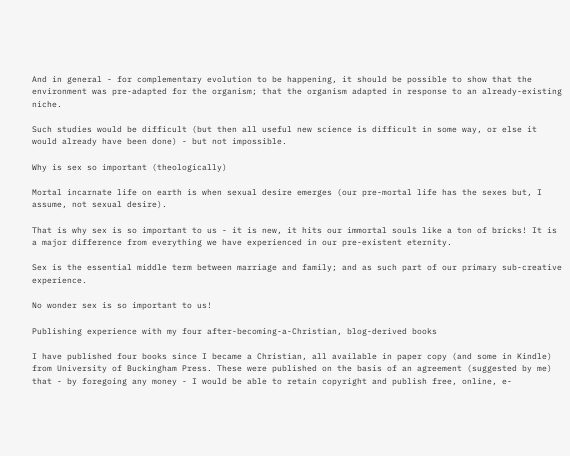And in general - for complementary evolution to be happening, it should be possible to show that the environment was pre-adapted for the organism; that the organism adapted in response to an already-existing niche.

Such studies would be difficult (but then all useful new science is difficult in some way, or else it would already have been done) - but not impossible.

Why is sex so important (theologically)

Mortal incarnate life on earth is when sexual desire emerges (our pre-mortal life has the sexes but, I assume, not sexual desire).

That is why sex is so important to us - it is new, it hits our immortal souls like a ton of bricks! It is a major difference from everything we have experienced in our pre-existent eternity.

Sex is the essential middle term between marriage and family; and as such part of our primary sub-creative experience.

No wonder sex is so important to us!

Publishing experience with my four after-becoming-a-Christian, blog-derived books

I have published four books since I became a Christian, all available in paper copy (and some in Kindle) from University of Buckingham Press. These were published on the basis of an agreement (suggested by me) that - by foregoing any money - I would be able to retain copyright and publish free, online, e-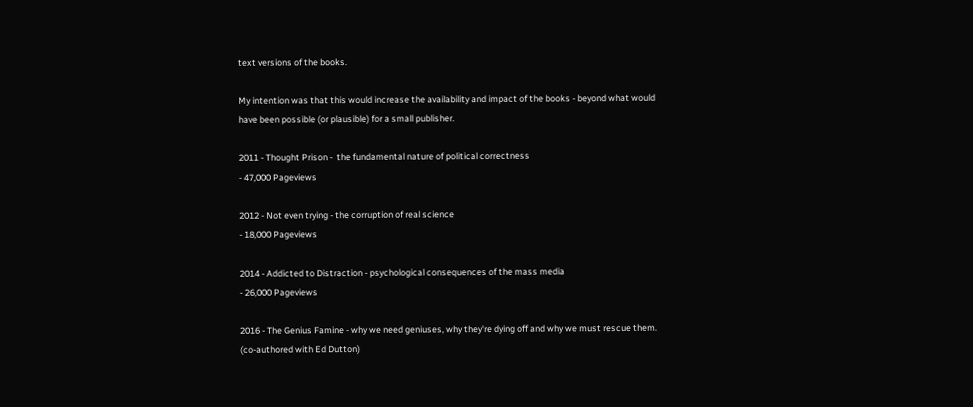text versions of the books.

My intention was that this would increase the availability and impact of the books - beyond what would have been possible (or plausible) for a small publisher.

2011 - Thought Prison -  the fundamental nature of political correctness
- 47,000 Pageviews

2012 - Not even trying - the corruption of real science
- 18,000 Pageviews

2014 - Addicted to Distraction - psychological consequences of the mass media
- 26,000 Pageviews

2016 - The Genius Famine - why we need geniuses, why they're dying off and why we must rescue them. (co-authored with Ed Dutton)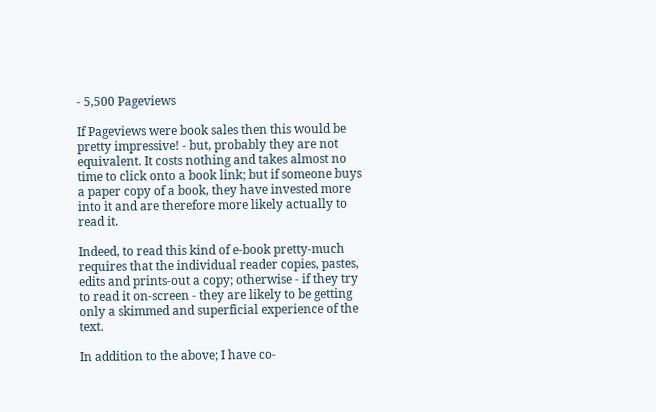- 5,500 Pageviews

If Pageviews were book sales then this would be pretty impressive! - but, probably they are not equivalent. It costs nothing and takes almost no time to click onto a book link; but if someone buys a paper copy of a book, they have invested more into it and are therefore more likely actually to read it.

Indeed, to read this kind of e-book pretty-much requires that the individual reader copies, pastes, edits and prints-out a copy; otherwise - if they try to read it on-screen - they are likely to be getting only a skimmed and superficial experience of the text.

In addition to the above; I have co-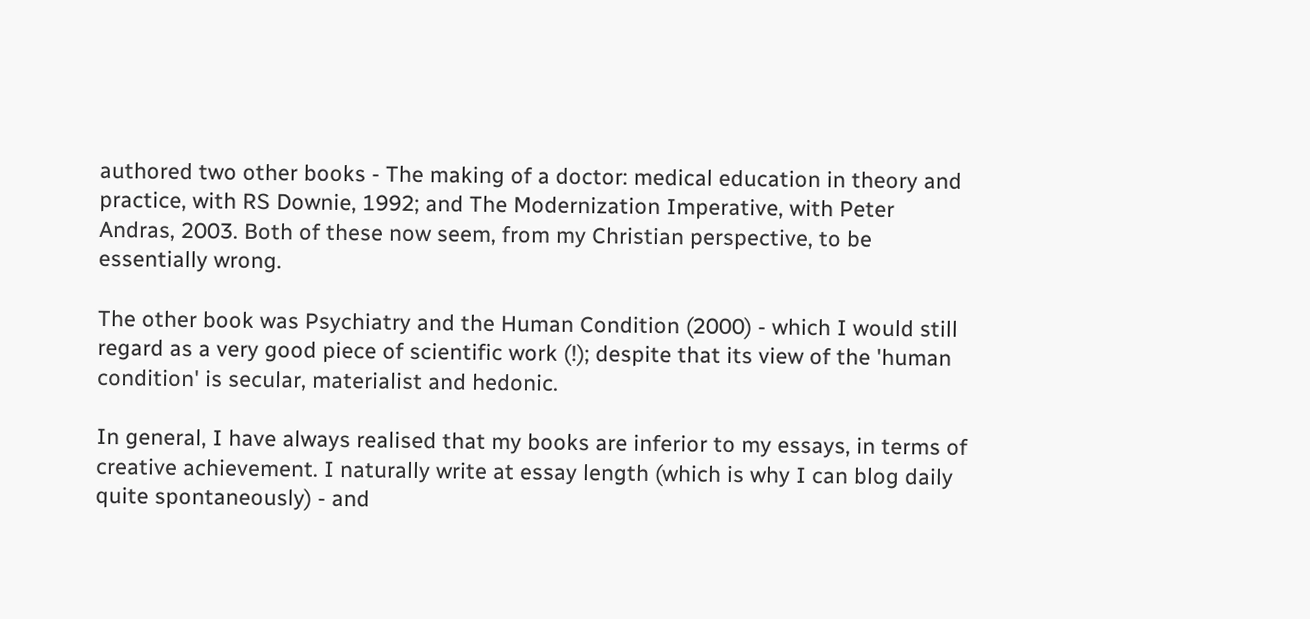authored two other books - The making of a doctor: medical education in theory and practice, with RS Downie, 1992; and The Modernization Imperative, with Peter Andras, 2003. Both of these now seem, from my Christian perspective, to be essentially wrong.

The other book was Psychiatry and the Human Condition (2000) - which I would still regard as a very good piece of scientific work (!); despite that its view of the 'human condition' is secular, materialist and hedonic.

In general, I have always realised that my books are inferior to my essays, in terms of creative achievement. I naturally write at essay length (which is why I can blog daily quite spontaneously) - and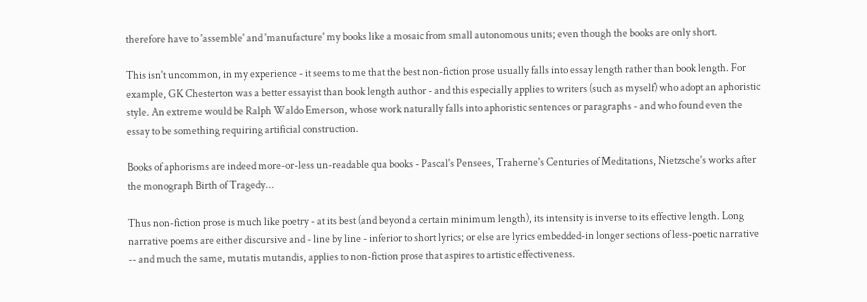therefore have to 'assemble' and 'manufacture' my books like a mosaic from small autonomous units; even though the books are only short.

This isn't uncommon, in my experience - it seems to me that the best non-fiction prose usually falls into essay length rather than book length. For example, GK Chesterton was a better essayist than book length author - and this especially applies to writers (such as myself) who adopt an aphoristic style. An extreme would be Ralph Waldo Emerson, whose work naturally falls into aphoristic sentences or paragraphs - and who found even the essay to be something requiring artificial construction.

Books of aphorisms are indeed more-or-less un-readable qua books - Pascal's Pensees, Traherne's Centuries of Meditations, Nietzsche's works after the monograph Birth of Tragedy...

Thus non-fiction prose is much like poetry - at its best (and beyond a certain minimum length), its intensity is inverse to its effective length. Long narrative poems are either discursive and - line by line - inferior to short lyrics; or else are lyrics embedded-in longer sections of less-poetic narrative -- and much the same, mutatis mutandis, applies to non-fiction prose that aspires to artistic effectiveness.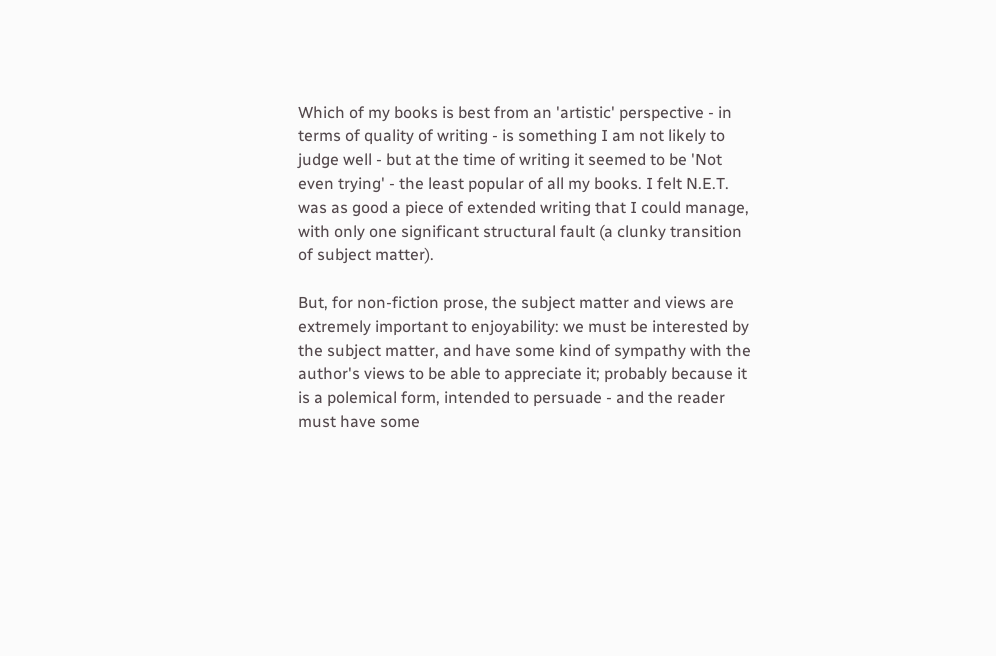Which of my books is best from an 'artistic' perspective - in terms of quality of writing - is something I am not likely to judge well - but at the time of writing it seemed to be 'Not even trying' - the least popular of all my books. I felt N.E.T. was as good a piece of extended writing that I could manage, with only one significant structural fault (a clunky transition of subject matter).

But, for non-fiction prose, the subject matter and views are extremely important to enjoyability: we must be interested by the subject matter, and have some kind of sympathy with the author's views to be able to appreciate it; probably because it is a polemical form, intended to persuade - and the reader must have some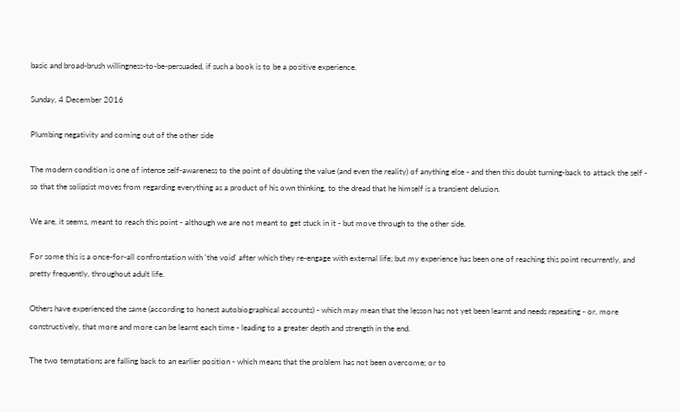basic and broad-brush willingness-to-be-persuaded, if such a book is to be a positive experience.

Sunday, 4 December 2016

Plumbing negativity and coming out of the other side

The modern condition is one of intense self-awareness to the point of doubting the value (and even the reality) of anything else - and then this doubt turning-back to attack the self - so that the solipsist moves from regarding everything as a product of his own thinking, to the dread that he himself is a transient delusion.

We are, it seems, meant to reach this point - although we are not meant to get stuck in it - but move through to the other side.

For some this is a once-for-all confrontation with 'the void' after which they re-engage with external life; but my experience has been one of reaching this point recurrently, and pretty frequently, throughout adult life.

Others have experienced the same (according to honest autobiographical accounts) - which may mean that the lesson has not yet been learnt and needs repeating - or, more constructively, that more and more can be learnt each time - leading to a greater depth and strength in the end.

The two temptations are falling back to an earlier position - which means that the problem has not been overcome; or to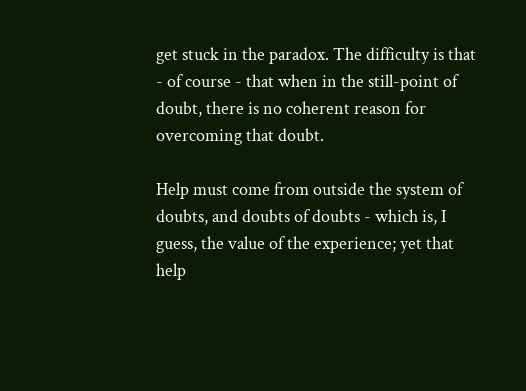get stuck in the paradox. The difficulty is that - of course - that when in the still-point of doubt, there is no coherent reason for overcoming that doubt.

Help must come from outside the system of doubts, and doubts of doubts - which is, I guess, the value of the experience; yet that help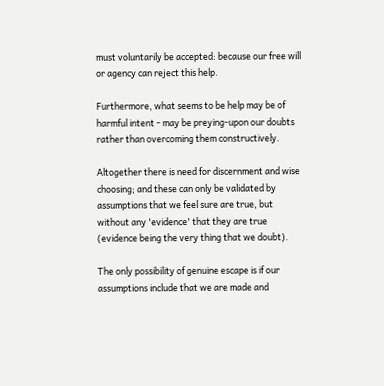must voluntarily be accepted: because our free will or agency can reject this help.

Furthermore, what seems to be help may be of harmful intent - may be preying-upon our doubts rather than overcoming them constructively.

Altogether there is need for discernment and wise choosing; and these can only be validated by assumptions that we feel sure are true, but without any 'evidence' that they are true (evidence being the very thing that we doubt).

The only possibility of genuine escape is if our assumptions include that we are made and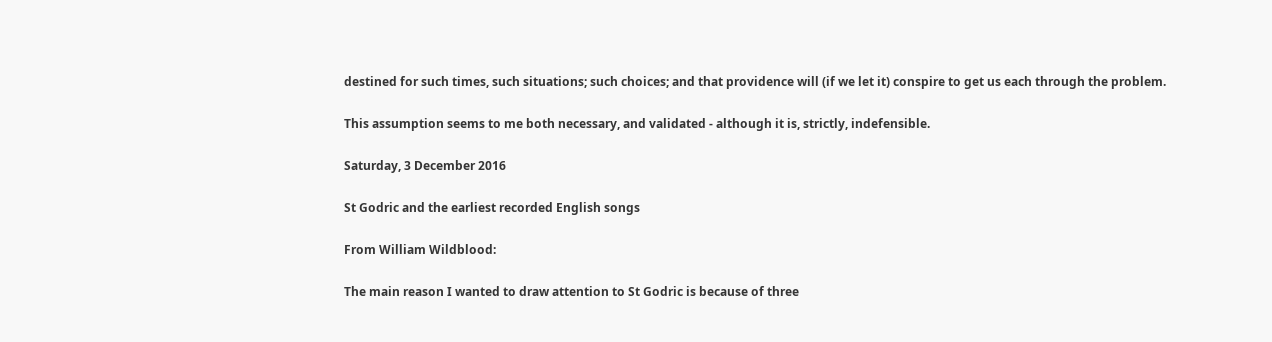destined for such times, such situations; such choices; and that providence will (if we let it) conspire to get us each through the problem.

This assumption seems to me both necessary, and validated - although it is, strictly, indefensible.

Saturday, 3 December 2016

St Godric and the earliest recorded English songs

From William Wildblood:

The main reason I wanted to draw attention to St Godric is because of three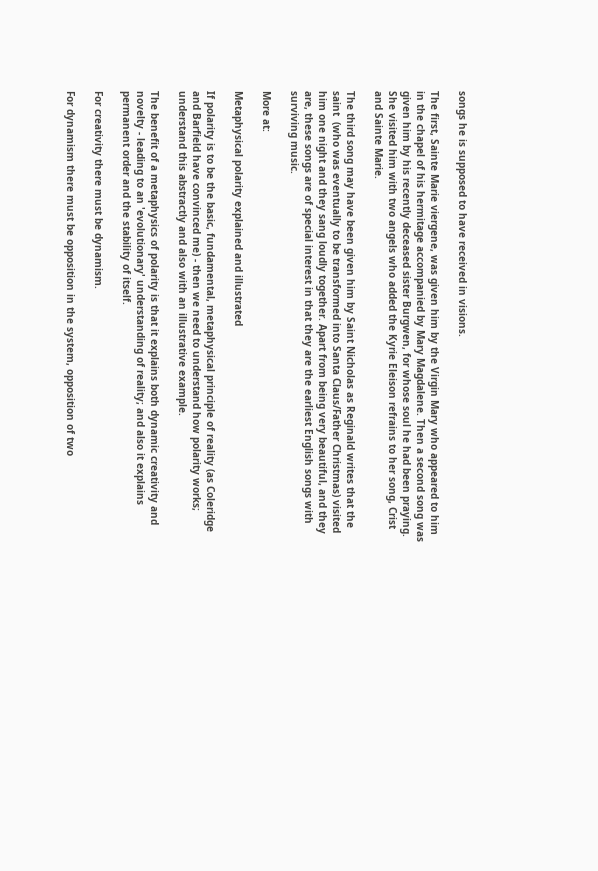songs he is supposed to have received in visions.

The first, Sainte Marie viergene, was given him by the Virgin Mary who appeared to him in the chapel of his hermitage accompanied by Mary Magdalene. Then a second song was given him by his recently deceased sister Burgwen, for whose soul he had been praying. She visited him with two angels who added the Kyrie Eleison refrains to her song, Crist and Sainte Marie.

The third song may have been given him by Saint Nicholas as Reginald writes that the saint  (who was eventually to be transformed into Santa Claus/Father Christmas) visited him one night and they sang loudly together. Apart from being very beautiful, and they are, these songs are of special interest in that they are the earliest English songs with surviving music.

More at:

Metaphysical polarity explained and illustrated

If polarity is to be the basic, fundamental, metaphysical principle of reality (as Coleridge and Barfield have convinced me) - then we need to understand how polarity works; understand this abstractly and also with an illustrative example.

The benefit of a metaphysics of polarity is that it explains both dynamic creativity and novelty - leading to an 'evolutionary' understanding of reality; and also it explains permanent order and the stability of itself.

For creativity there must be dynamism.

For dynamism there must be opposition in the system, opposition of two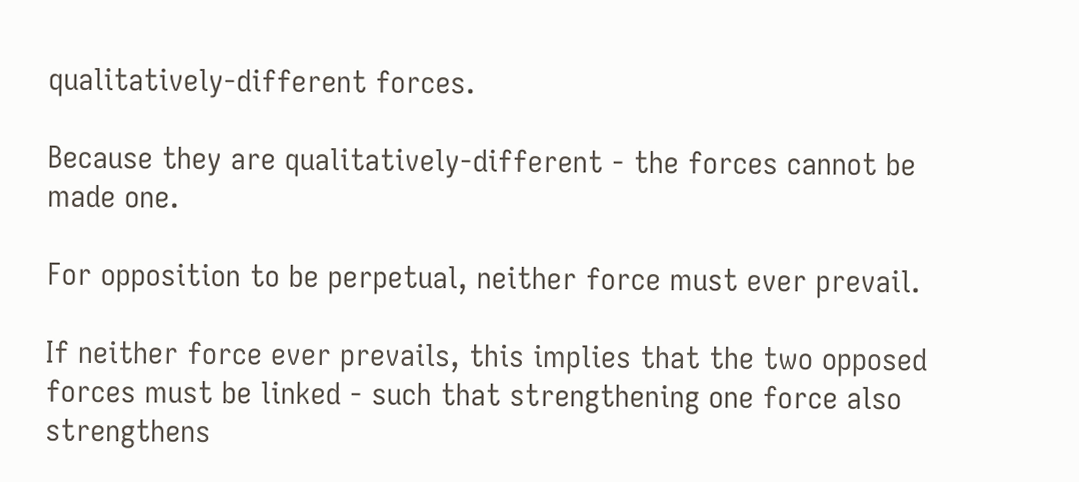qualitatively-different forces.

Because they are qualitatively-different - the forces cannot be made one.

For opposition to be perpetual, neither force must ever prevail.

If neither force ever prevails, this implies that the two opposed forces must be linked - such that strengthening one force also strengthens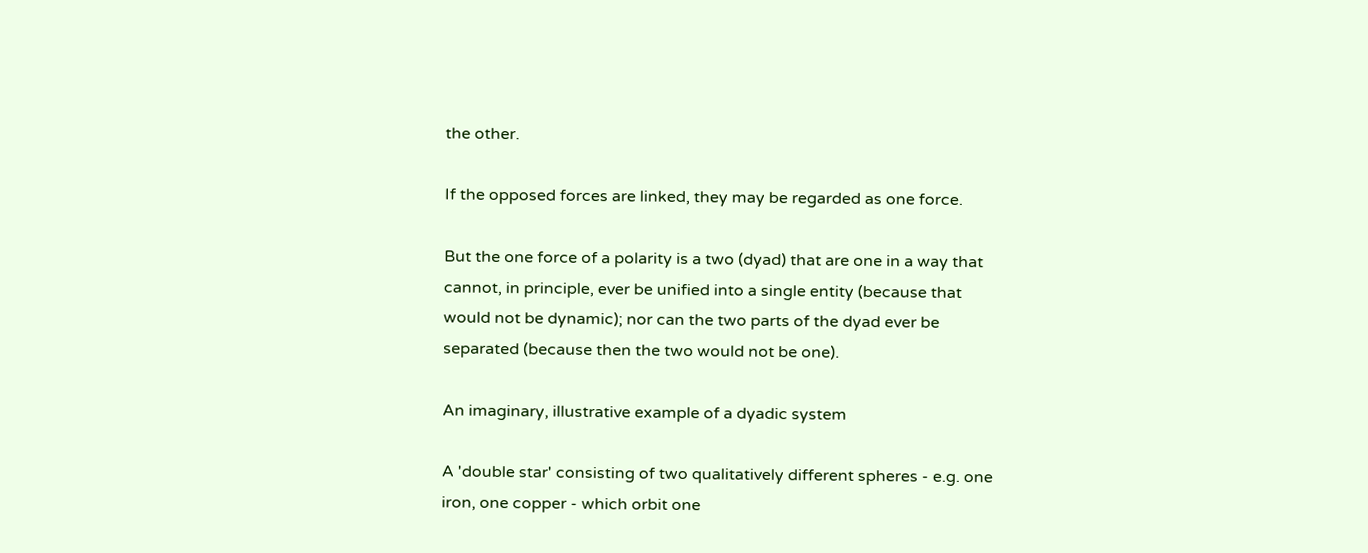the other.

If the opposed forces are linked, they may be regarded as one force.

But the one force of a polarity is a two (dyad) that are one in a way that cannot, in principle, ever be unified into a single entity (because that would not be dynamic); nor can the two parts of the dyad ever be separated (because then the two would not be one).

An imaginary, illustrative example of a dyadic system

A 'double star' consisting of two qualitatively different spheres - e.g. one iron, one copper - which orbit one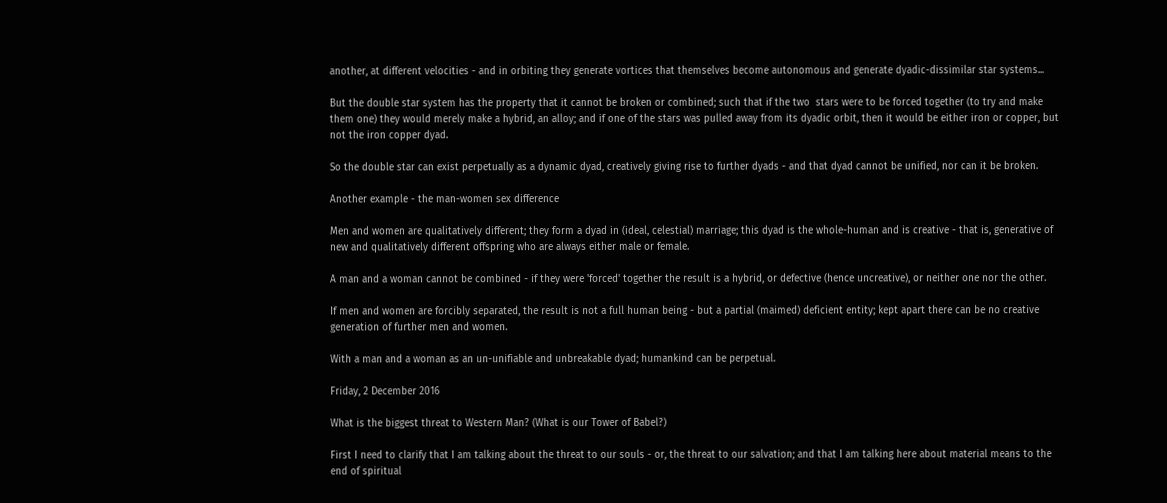another, at different velocities - and in orbiting they generate vortices that themselves become autonomous and generate dyadic-dissimilar star systems...

But the double star system has the property that it cannot be broken or combined; such that if the two  stars were to be forced together (to try and make them one) they would merely make a hybrid, an alloy; and if one of the stars was pulled away from its dyadic orbit, then it would be either iron or copper, but not the iron copper dyad.

So the double star can exist perpetually as a dynamic dyad, creatively giving rise to further dyads - and that dyad cannot be unified, nor can it be broken.

Another example - the man-women sex difference

Men and women are qualitatively different; they form a dyad in (ideal, celestial) marriage; this dyad is the whole-human and is creative - that is, generative of new and qualitatively different offspring who are always either male or female.

A man and a woman cannot be combined - if they were 'forced' together the result is a hybrid, or defective (hence uncreative), or neither one nor the other.

If men and women are forcibly separated, the result is not a full human being - but a partial (maimed) deficient entity; kept apart there can be no creative generation of further men and women.

With a man and a woman as an un-unifiable and unbreakable dyad; humankind can be perpetual.

Friday, 2 December 2016

What is the biggest threat to Western Man? (What is our Tower of Babel?)

First I need to clarify that I am talking about the threat to our souls - or, the threat to our salvation; and that I am talking here about material means to the end of spiritual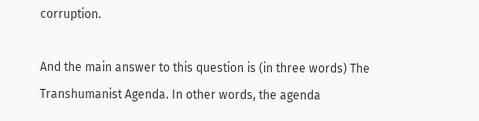corruption.

And the main answer to this question is (in three words) The Transhumanist Agenda. In other words, the agenda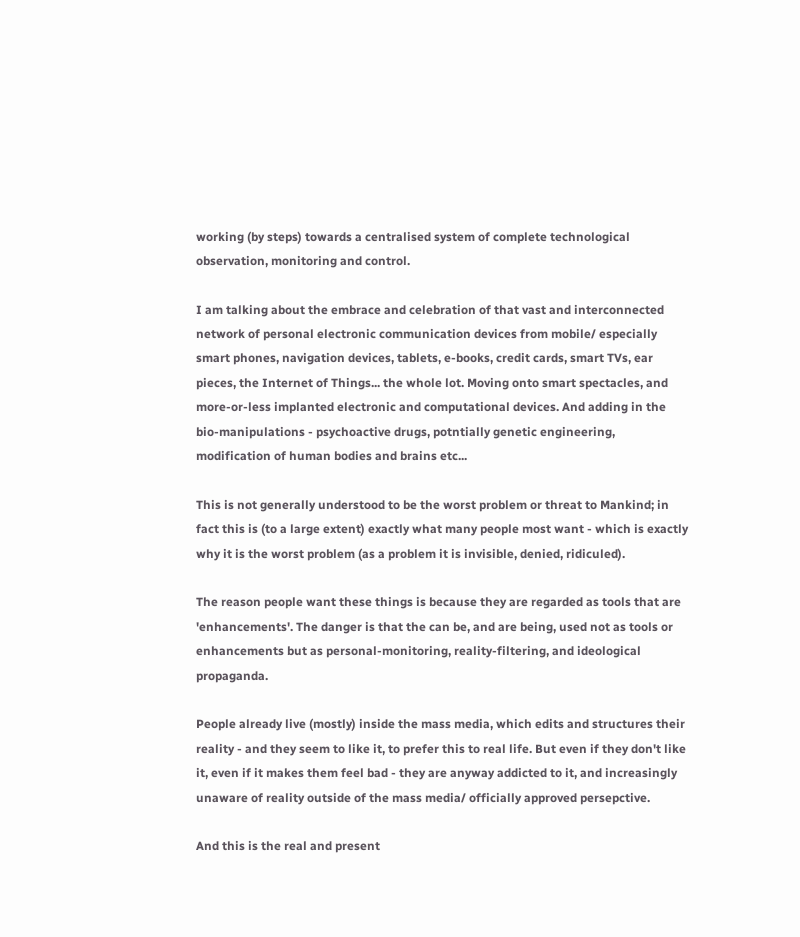working (by steps) towards a centralised system of complete technological observation, monitoring and control.

I am talking about the embrace and celebration of that vast and interconnected network of personal electronic communication devices from mobile/ especially smart phones, navigation devices, tablets, e-books, credit cards, smart TVs, ear pieces, the Internet of Things... the whole lot. Moving onto smart spectacles, and more-or-less implanted electronic and computational devices. And adding in the bio-manipulations - psychoactive drugs, potntially genetic engineering, modification of human bodies and brains etc...

This is not generally understood to be the worst problem or threat to Mankind; in fact this is (to a large extent) exactly what many people most want - which is exactly why it is the worst problem (as a problem it is invisible, denied, ridiculed).

The reason people want these things is because they are regarded as tools that are 'enhancements'. The danger is that the can be, and are being, used not as tools or enhancements but as personal-monitoring, reality-filtering, and ideological propaganda.

People already live (mostly) inside the mass media, which edits and structures their reality - and they seem to like it, to prefer this to real life. But even if they don't like it, even if it makes them feel bad - they are anyway addicted to it, and increasingly unaware of reality outside of the mass media/ officially approved persepctive.

And this is the real and present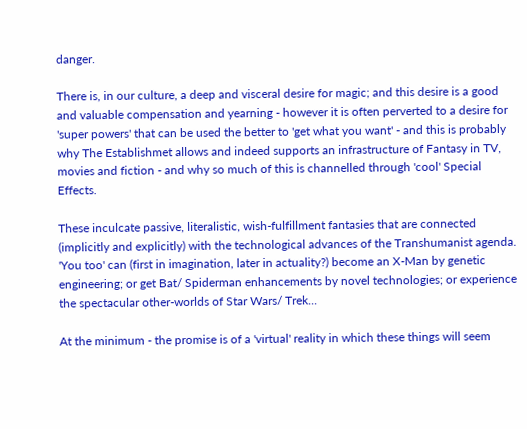danger.

There is, in our culture, a deep and visceral desire for magic; and this desire is a good and valuable compensation and yearning - however it is often perverted to a desire for 'super powers' that can be used the better to 'get what you want' - and this is probably why The Establishmet allows and indeed supports an infrastructure of Fantasy in TV, movies and fiction - and why so much of this is channelled through 'cool' Special Effects.

These inculcate passive, literalistic, wish-fulfillment fantasies that are connected (implicitly and explicitly) with the technological advances of the Transhumanist agenda. 'You too' can (first in imagination, later in actuality?) become an X-Man by genetic engineering; or get Bat/ Spiderman enhancements by novel technologies; or experience the spectacular other-worlds of Star Wars/ Trek...

At the minimum - the promise is of a 'virtual' reality in which these things will seem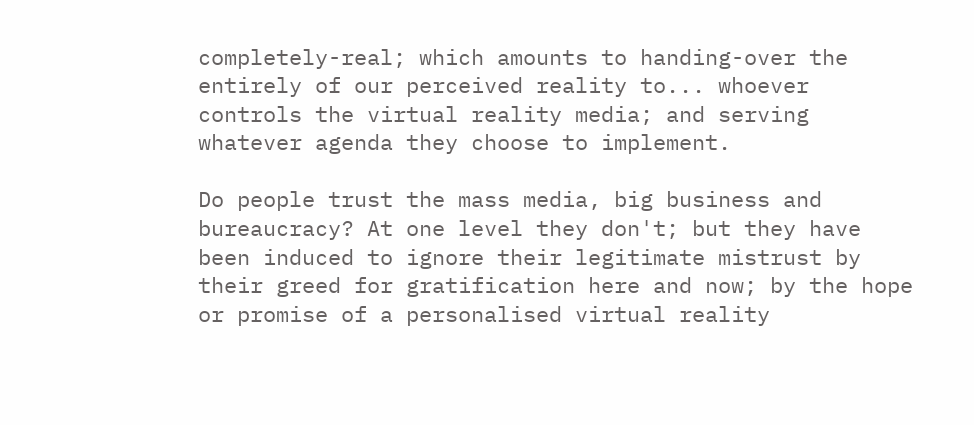completely-real; which amounts to handing-over the entirely of our perceived reality to... whoever controls the virtual reality media; and serving whatever agenda they choose to implement.

Do people trust the mass media, big business and bureaucracy? At one level they don't; but they have been induced to ignore their legitimate mistrust by their greed for gratification here and now; by the hope or promise of a personalised virtual reality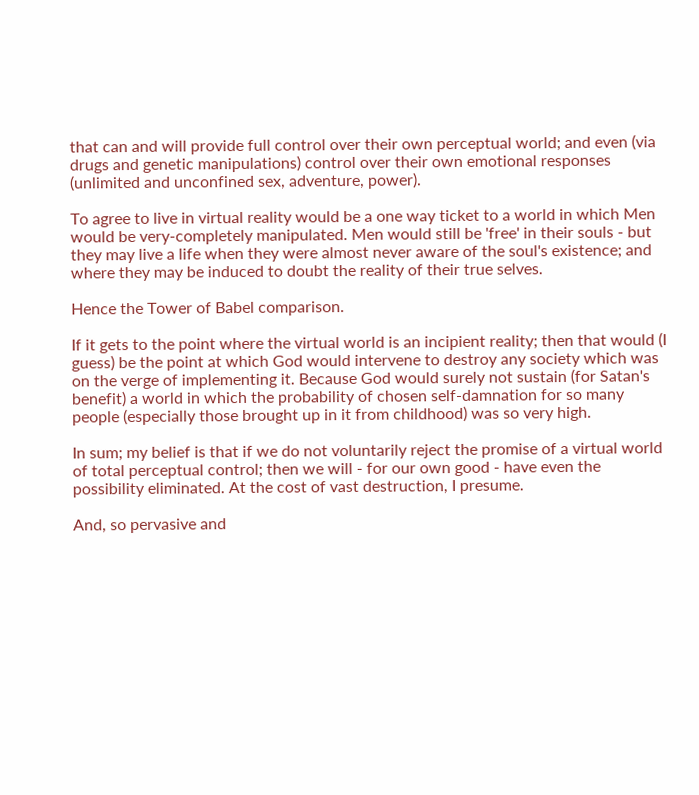that can and will provide full control over their own perceptual world; and even (via drugs and genetic manipulations) control over their own emotional responses (unlimited and unconfined sex, adventure, power).

To agree to live in virtual reality would be a one way ticket to a world in which Men would be very-completely manipulated. Men would still be 'free' in their souls - but they may live a life when they were almost never aware of the soul's existence; and where they may be induced to doubt the reality of their true selves.

Hence the Tower of Babel comparison.

If it gets to the point where the virtual world is an incipient reality; then that would (I guess) be the point at which God would intervene to destroy any society which was on the verge of implementing it. Because God would surely not sustain (for Satan's benefit) a world in which the probability of chosen self-damnation for so many people (especially those brought up in it from childhood) was so very high.

In sum; my belief is that if we do not voluntarily reject the promise of a virtual world of total perceptual control; then we will - for our own good - have even the possibility eliminated. At the cost of vast destruction, I presume.

And, so pervasive and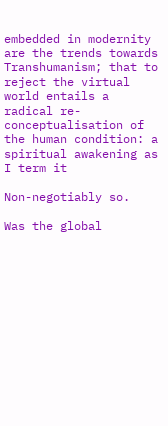embedded in modernity are the trends towards Transhumanism; that to reject the virtual world entails a radical re-conceptualisation of the human condition: a spiritual awakening as I term it

Non-negotiably so.

Was the global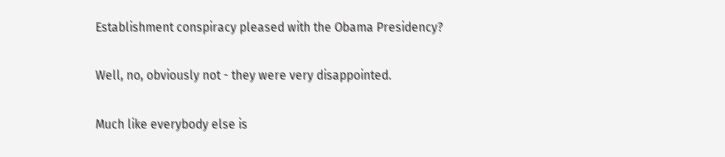Establishment conspiracy pleased with the Obama Presidency?

Well, no, obviously not - they were very disappointed.

Much like everybody else is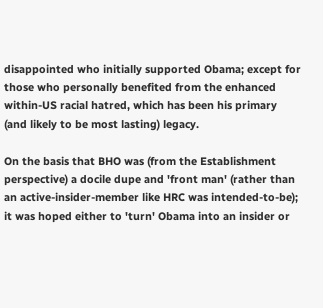disappointed who initially supported Obama; except for those who personally benefited from the enhanced within-US racial hatred, which has been his primary (and likely to be most lasting) legacy.

On the basis that BHO was (from the Establishment perspective) a docile dupe and 'front man' (rather than an active-insider-member like HRC was intended-to-be); it was hoped either to 'turn' Obama into an insider or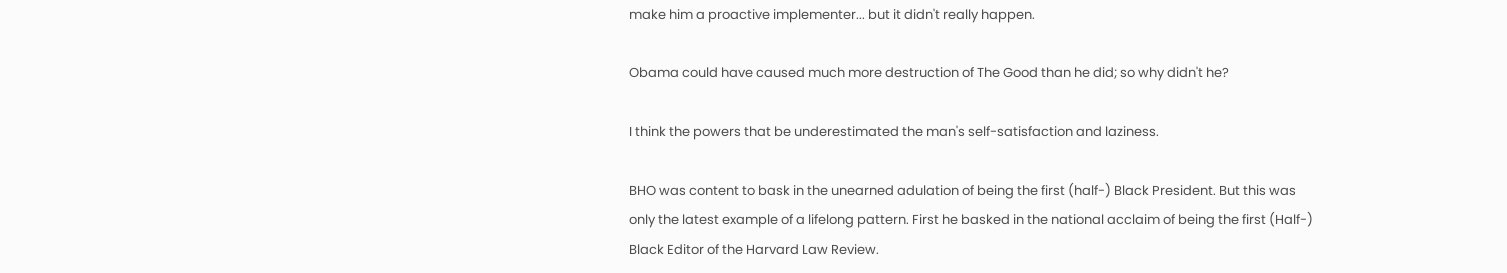make him a proactive implementer... but it didn't really happen.

Obama could have caused much more destruction of The Good than he did; so why didn't he?

I think the powers that be underestimated the man's self-satisfaction and laziness.

BHO was content to bask in the unearned adulation of being the first (half-) Black President. But this was only the latest example of a lifelong pattern. First he basked in the national acclaim of being the first (Half-) Black Editor of the Harvard Law Review.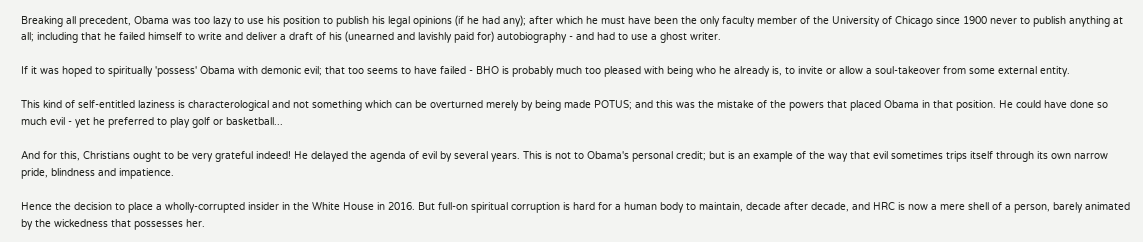Breaking all precedent, Obama was too lazy to use his position to publish his legal opinions (if he had any); after which he must have been the only faculty member of the University of Chicago since 1900 never to publish anything at all; including that he failed himself to write and deliver a draft of his (unearned and lavishly paid for) autobiography - and had to use a ghost writer.

If it was hoped to spiritually 'possess' Obama with demonic evil; that too seems to have failed - BHO is probably much too pleased with being who he already is, to invite or allow a soul-takeover from some external entity.

This kind of self-entitled laziness is characterological and not something which can be overturned merely by being made POTUS; and this was the mistake of the powers that placed Obama in that position. He could have done so much evil - yet he preferred to play golf or basketball...

And for this, Christians ought to be very grateful indeed! He delayed the agenda of evil by several years. This is not to Obama's personal credit; but is an example of the way that evil sometimes trips itself through its own narrow pride, blindness and impatience.

Hence the decision to place a wholly-corrupted insider in the White House in 2016. But full-on spiritual corruption is hard for a human body to maintain, decade after decade, and HRC is now a mere shell of a person, barely animated by the wickedness that possesses her.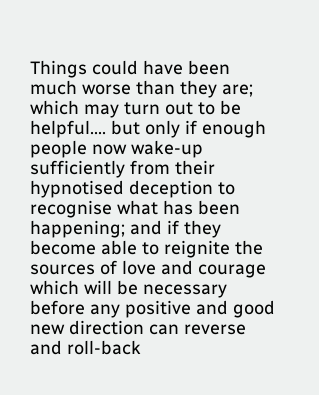Things could have been much worse than they are; which may turn out to be helpful.... but only if enough people now wake-up sufficiently from their hypnotised deception to recognise what has been happening; and if they become able to reignite the sources of love and courage which will be necessary before any positive and good new direction can reverse and roll-back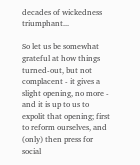decades of wickedness triumphant...

So let us be somewhat grateful at how things turned-out, but not complacent - it gives a slight opening, no more - and it is up to us to expolit that opening; first to reform ourselves, and (only) then press for social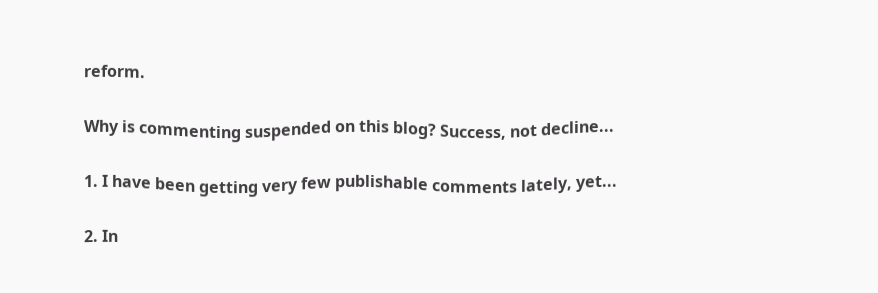reform.

Why is commenting suspended on this blog? Success, not decline...

1. I have been getting very few publishable comments lately, yet...

2. In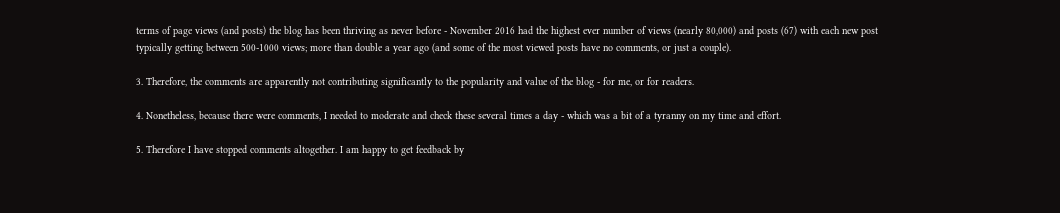terms of page views (and posts) the blog has been thriving as never before - November 2016 had the highest ever number of views (nearly 80,000) and posts (67) with each new post typically getting between 500-1000 views; more than double a year ago (and some of the most viewed posts have no comments, or just a couple).

3. Therefore, the comments are apparently not contributing significantly to the popularity and value of the blog - for me, or for readers.

4. Nonetheless, because there were comments, I needed to moderate and check these several times a day - which was a bit of a tyranny on my time and effort.

5. Therefore I have stopped comments altogether. I am happy to get feedback by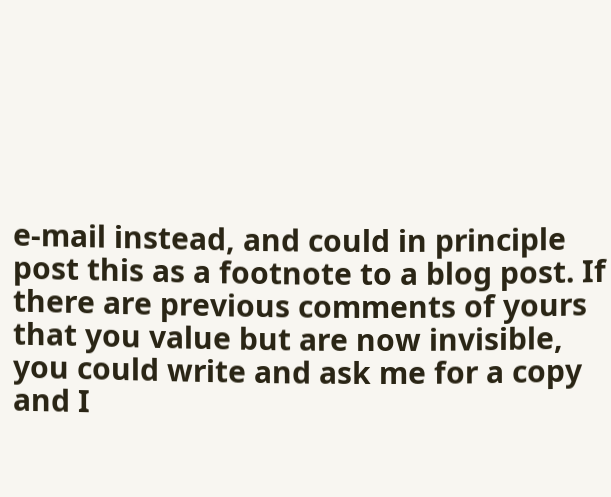e-mail instead, and could in principle post this as a footnote to a blog post. If there are previous comments of yours that you value but are now invisible, you could write and ask me for a copy and I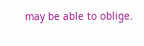may be able to oblige.